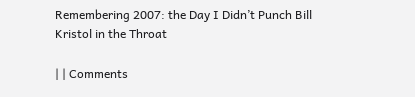Remembering 2007: the Day I Didn’t Punch Bill Kristol in the Throat

| | Comments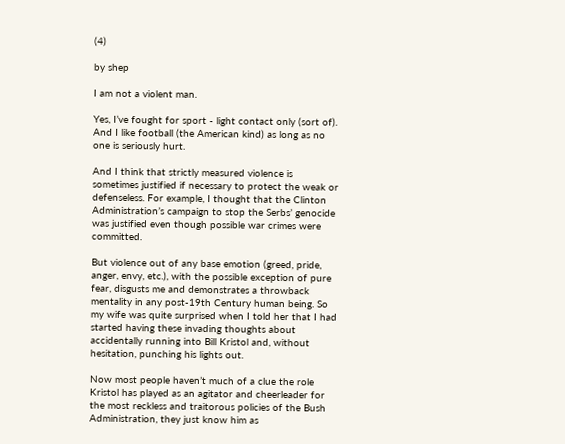(4)

by shep

I am not a violent man.

Yes, I’ve fought for sport - light contact only (sort of). And I like football (the American kind) as long as no one is seriously hurt.

And I think that strictly measured violence is sometimes justified if necessary to protect the weak or defenseless. For example, I thought that the Clinton Administration’s campaign to stop the Serbs’ genocide was justified even though possible war crimes were committed.

But violence out of any base emotion (greed, pride, anger, envy, etc.), with the possible exception of pure fear, disgusts me and demonstrates a throwback mentality in any post-19th Century human being. So my wife was quite surprised when I told her that I had started having these invading thoughts about accidentally running into Bill Kristol and, without hesitation, punching his lights out.

Now most people haven’t much of a clue the role Kristol has played as an agitator and cheerleader for the most reckless and traitorous policies of the Bush Administration, they just know him as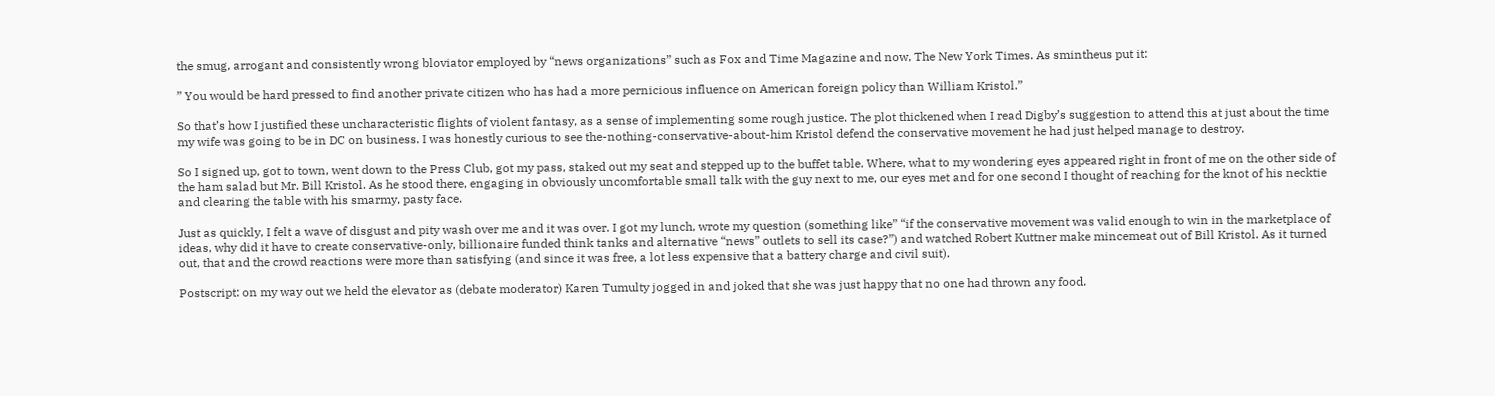the smug, arrogant and consistently wrong bloviator employed by “news organizations” such as Fox and Time Magazine and now, The New York Times. As smintheus put it:

” You would be hard pressed to find another private citizen who has had a more pernicious influence on American foreign policy than William Kristol.”

So that’s how I justified these uncharacteristic flights of violent fantasy, as a sense of implementing some rough justice. The plot thickened when I read Digby’s suggestion to attend this at just about the time my wife was going to be in DC on business. I was honestly curious to see the-nothing-conservative-about-him Kristol defend the conservative movement he had just helped manage to destroy.

So I signed up, got to town, went down to the Press Club, got my pass, staked out my seat and stepped up to the buffet table. Where, what to my wondering eyes appeared right in front of me on the other side of the ham salad but Mr. Bill Kristol. As he stood there, engaging in obviously uncomfortable small talk with the guy next to me, our eyes met and for one second I thought of reaching for the knot of his necktie and clearing the table with his smarmy, pasty face.

Just as quickly, I felt a wave of disgust and pity wash over me and it was over. I got my lunch, wrote my question (something like” “if the conservative movement was valid enough to win in the marketplace of ideas, why did it have to create conservative-only, billionaire funded think tanks and alternative “news” outlets to sell its case?”) and watched Robert Kuttner make mincemeat out of Bill Kristol. As it turned out, that and the crowd reactions were more than satisfying (and since it was free, a lot less expensive that a battery charge and civil suit).

Postscript: on my way out we held the elevator as (debate moderator) Karen Tumulty jogged in and joked that she was just happy that no one had thrown any food.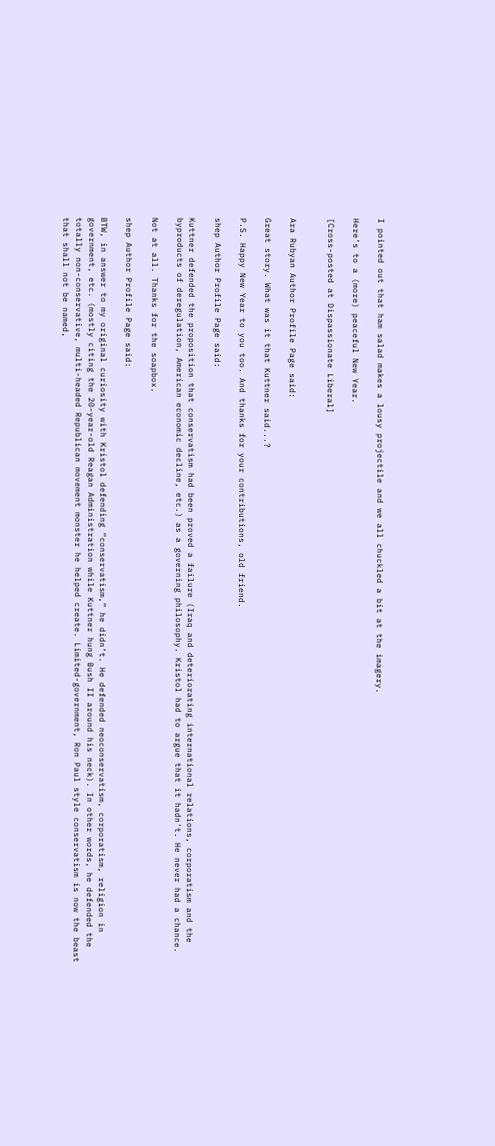I pointed out that ham salad makes a lousy projectile and we all chuckled a bit at the imagery.

Here’s to a (more) peaceful New Year.

[Cross-posted at Dispassionate Liberal]


Ara Rubyan Author Profile Page said:

Great story. What was it that Kuttner said...?

P.S. Happy New Year to you too. And thanks for your contributions, old friend.

shep Author Profile Page said:

Kuttner defended the proposition that conservatism had been proved a failure (Iraq and deteriorating international relations, corporatism and the byproducts of deregulation, American economic decline, etc.) as a governing philosophy. Kristol had to argue that it hadn't. He never had a chance.

Not at all. Thanks for the soapbox.

shep Author Profile Page said:

BTW, in answer to my original curiosity with Kristol defending “conservatism,” he didn’t. He defended neoconservatism, corporatism, religion in government, etc. (mostly citing the 20-year-old Reagan Administration while Kuttner hung Bush II around his neck). In other words, he defended the totally non-conservative, multi-headed Republican movement monster he helped create. Limited-government, Ron Paul style conservatism is now the beast that shall not be named,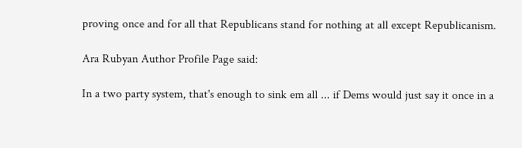proving once and for all that Republicans stand for nothing at all except Republicanism.

Ara Rubyan Author Profile Page said:

In a two party system, that's enough to sink em all ... if Dems would just say it once in a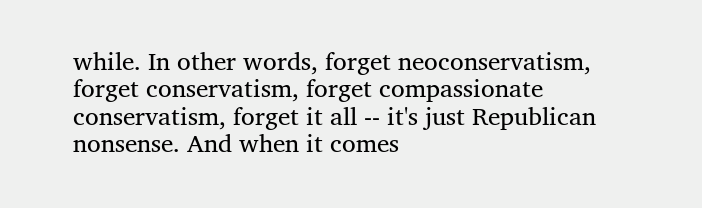while. In other words, forget neoconservatism, forget conservatism, forget compassionate conservatism, forget it all -- it's just Republican nonsense. And when it comes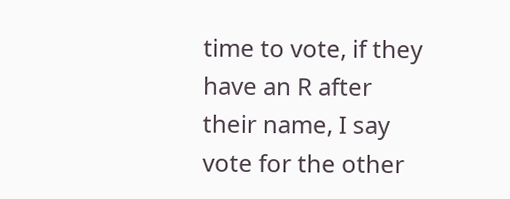time to vote, if they have an R after their name, I say vote for the other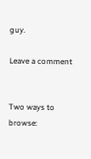guy.

Leave a comment


Two ways to browse: